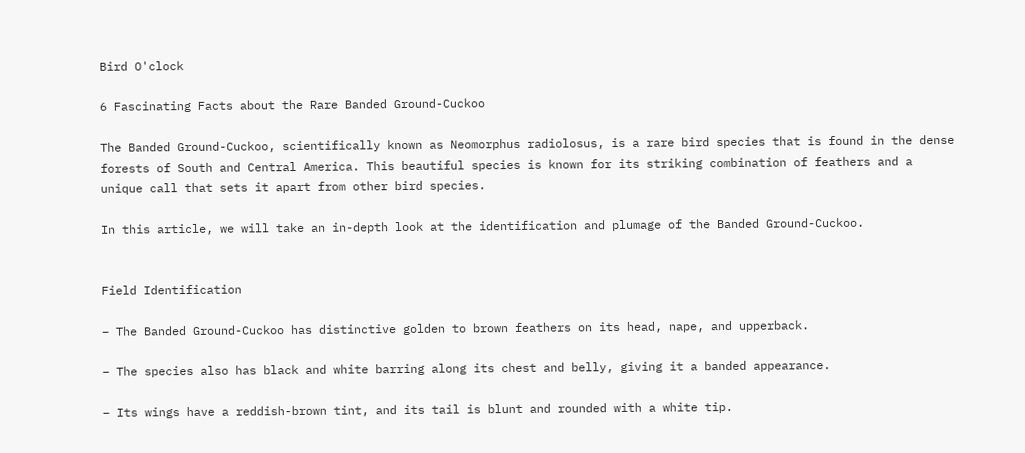Bird O'clock

6 Fascinating Facts about the Rare Banded Ground-Cuckoo

The Banded Ground-Cuckoo, scientifically known as Neomorphus radiolosus, is a rare bird species that is found in the dense forests of South and Central America. This beautiful species is known for its striking combination of feathers and a unique call that sets it apart from other bird species.

In this article, we will take an in-depth look at the identification and plumage of the Banded Ground-Cuckoo.


Field Identification

– The Banded Ground-Cuckoo has distinctive golden to brown feathers on its head, nape, and upperback.

– The species also has black and white barring along its chest and belly, giving it a banded appearance.

– Its wings have a reddish-brown tint, and its tail is blunt and rounded with a white tip.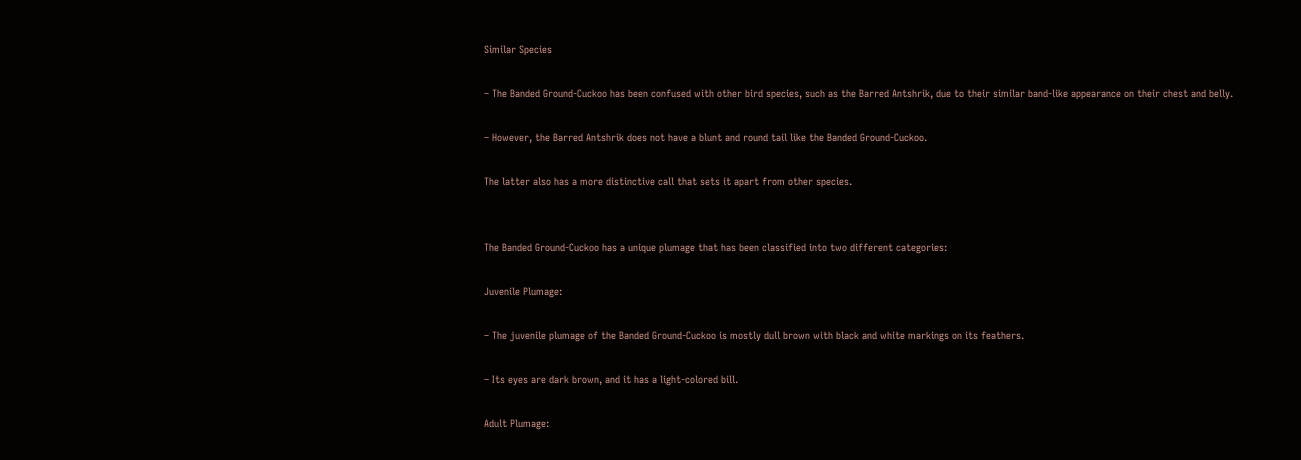Similar Species

– The Banded Ground-Cuckoo has been confused with other bird species, such as the Barred Antshrik, due to their similar band-like appearance on their chest and belly.

– However, the Barred Antshrik does not have a blunt and round tail like the Banded Ground-Cuckoo.

The latter also has a more distinctive call that sets it apart from other species.


The Banded Ground-Cuckoo has a unique plumage that has been classified into two different categories:

Juvenile Plumage:

– The juvenile plumage of the Banded Ground-Cuckoo is mostly dull brown with black and white markings on its feathers.

– Its eyes are dark brown, and it has a light-colored bill.

Adult Plumage: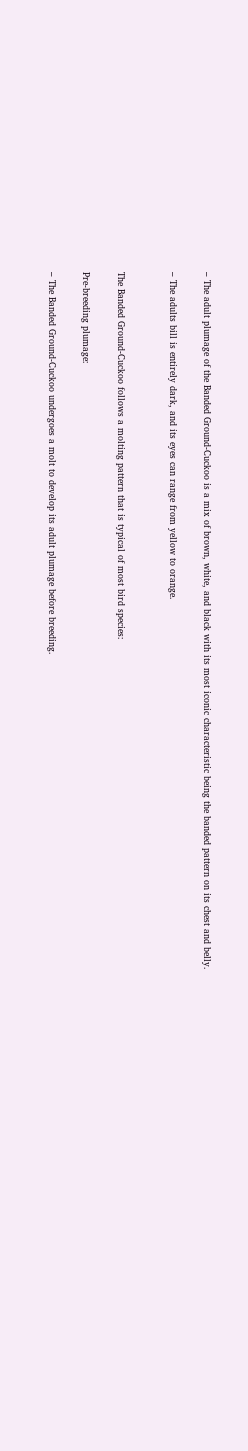– The adult plumage of the Banded Ground-Cuckoo is a mix of brown, white, and black with its most iconic characteristic being the banded pattern on its chest and belly.

– The adults bill is entirely dark, and its eyes can range from yellow to orange.


The Banded Ground-Cuckoo follows a molting pattern that is typical of most bird species:

Pre-breeding plumage:

– The Banded Ground-Cuckoo undergoes a molt to develop its adult plumage before breeding.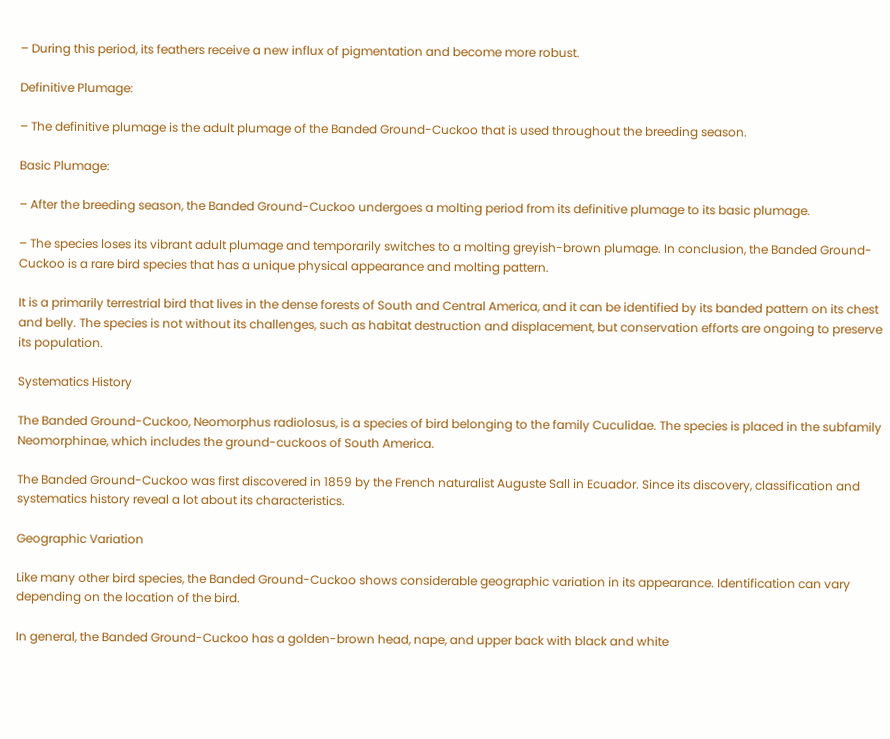– During this period, its feathers receive a new influx of pigmentation and become more robust.

Definitive Plumage:

– The definitive plumage is the adult plumage of the Banded Ground-Cuckoo that is used throughout the breeding season.

Basic Plumage:

– After the breeding season, the Banded Ground-Cuckoo undergoes a molting period from its definitive plumage to its basic plumage.

– The species loses its vibrant adult plumage and temporarily switches to a molting greyish-brown plumage. In conclusion, the Banded Ground-Cuckoo is a rare bird species that has a unique physical appearance and molting pattern.

It is a primarily terrestrial bird that lives in the dense forests of South and Central America, and it can be identified by its banded pattern on its chest and belly. The species is not without its challenges, such as habitat destruction and displacement, but conservation efforts are ongoing to preserve its population.

Systematics History

The Banded Ground-Cuckoo, Neomorphus radiolosus, is a species of bird belonging to the family Cuculidae. The species is placed in the subfamily Neomorphinae, which includes the ground-cuckoos of South America.

The Banded Ground-Cuckoo was first discovered in 1859 by the French naturalist Auguste Sall in Ecuador. Since its discovery, classification and systematics history reveal a lot about its characteristics.

Geographic Variation

Like many other bird species, the Banded Ground-Cuckoo shows considerable geographic variation in its appearance. Identification can vary depending on the location of the bird.

In general, the Banded Ground-Cuckoo has a golden-brown head, nape, and upper back with black and white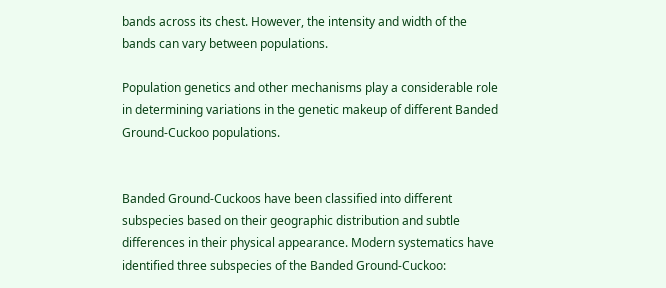bands across its chest. However, the intensity and width of the bands can vary between populations.

Population genetics and other mechanisms play a considerable role in determining variations in the genetic makeup of different Banded Ground-Cuckoo populations.


Banded Ground-Cuckoos have been classified into different subspecies based on their geographic distribution and subtle differences in their physical appearance. Modern systematics have identified three subspecies of the Banded Ground-Cuckoo: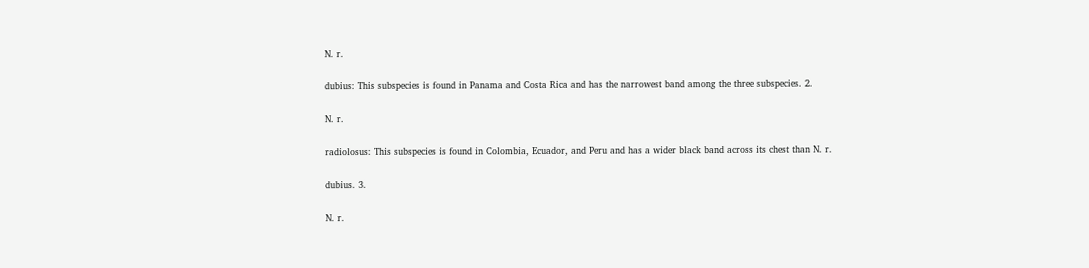N. r.

dubius: This subspecies is found in Panama and Costa Rica and has the narrowest band among the three subspecies. 2.

N. r.

radiolosus: This subspecies is found in Colombia, Ecuador, and Peru and has a wider black band across its chest than N. r.

dubius. 3.

N. r.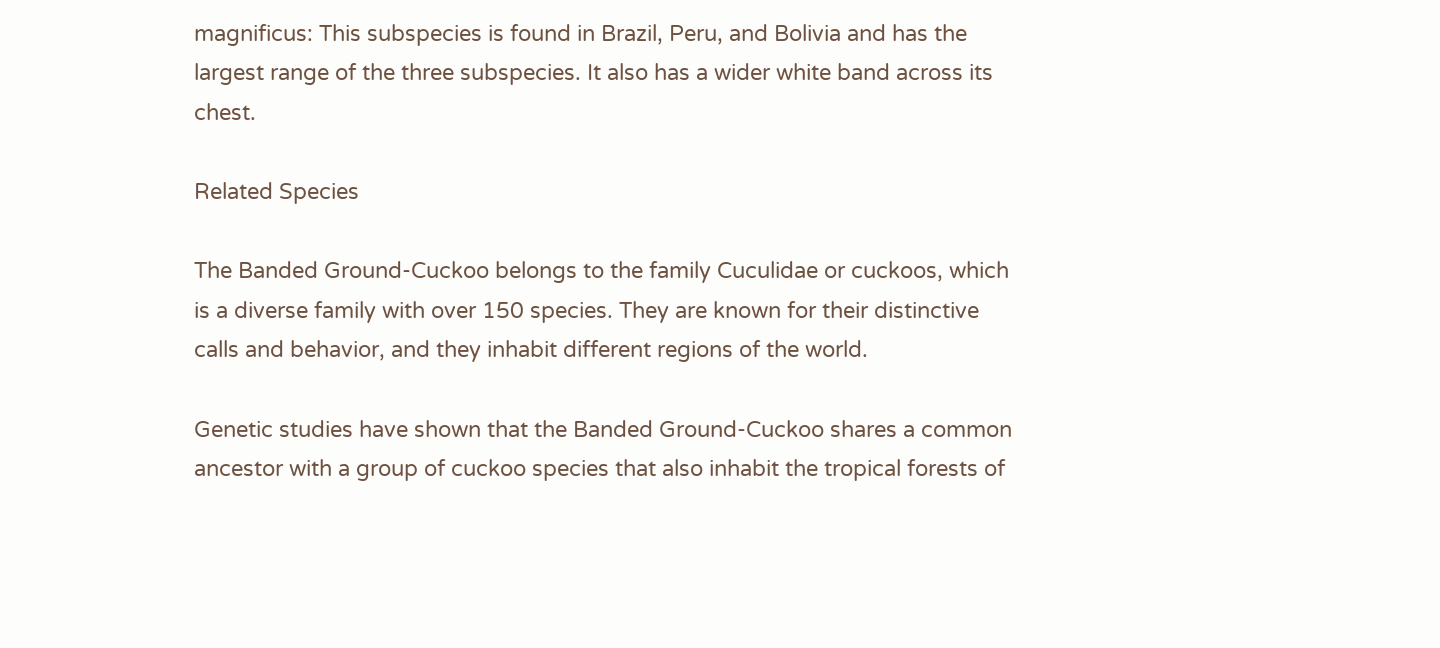magnificus: This subspecies is found in Brazil, Peru, and Bolivia and has the largest range of the three subspecies. It also has a wider white band across its chest.

Related Species

The Banded Ground-Cuckoo belongs to the family Cuculidae or cuckoos, which is a diverse family with over 150 species. They are known for their distinctive calls and behavior, and they inhabit different regions of the world.

Genetic studies have shown that the Banded Ground-Cuckoo shares a common ancestor with a group of cuckoo species that also inhabit the tropical forests of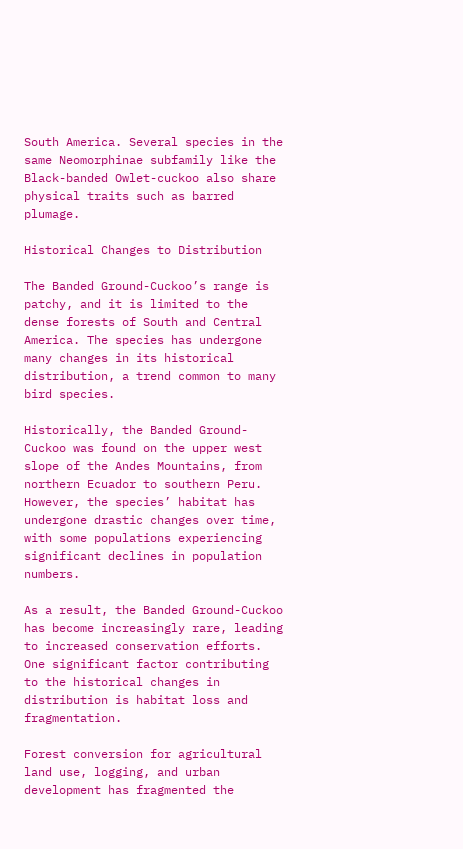South America. Several species in the same Neomorphinae subfamily like the Black-banded Owlet-cuckoo also share physical traits such as barred plumage.

Historical Changes to Distribution

The Banded Ground-Cuckoo’s range is patchy, and it is limited to the dense forests of South and Central America. The species has undergone many changes in its historical distribution, a trend common to many bird species.

Historically, the Banded Ground-Cuckoo was found on the upper west slope of the Andes Mountains, from northern Ecuador to southern Peru. However, the species’ habitat has undergone drastic changes over time, with some populations experiencing significant declines in population numbers.

As a result, the Banded Ground-Cuckoo has become increasingly rare, leading to increased conservation efforts. One significant factor contributing to the historical changes in distribution is habitat loss and fragmentation.

Forest conversion for agricultural land use, logging, and urban development has fragmented the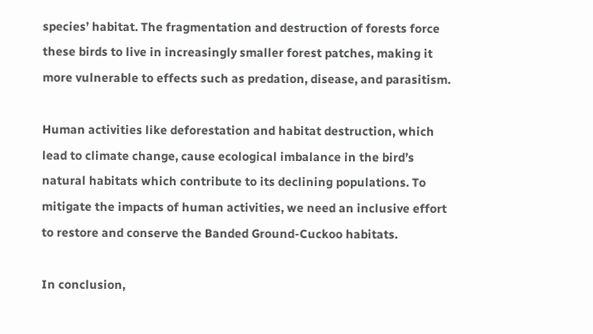species’ habitat. The fragmentation and destruction of forests force these birds to live in increasingly smaller forest patches, making it more vulnerable to effects such as predation, disease, and parasitism.

Human activities like deforestation and habitat destruction, which lead to climate change, cause ecological imbalance in the bird’s natural habitats which contribute to its declining populations. To mitigate the impacts of human activities, we need an inclusive effort to restore and conserve the Banded Ground-Cuckoo habitats.

In conclusion,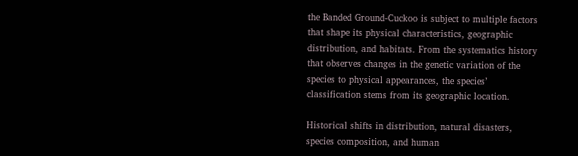the Banded Ground-Cuckoo is subject to multiple factors that shape its physical characteristics, geographic distribution, and habitats. From the systematics history that observes changes in the genetic variation of the species to physical appearances, the species’ classification stems from its geographic location.

Historical shifts in distribution, natural disasters, species composition, and human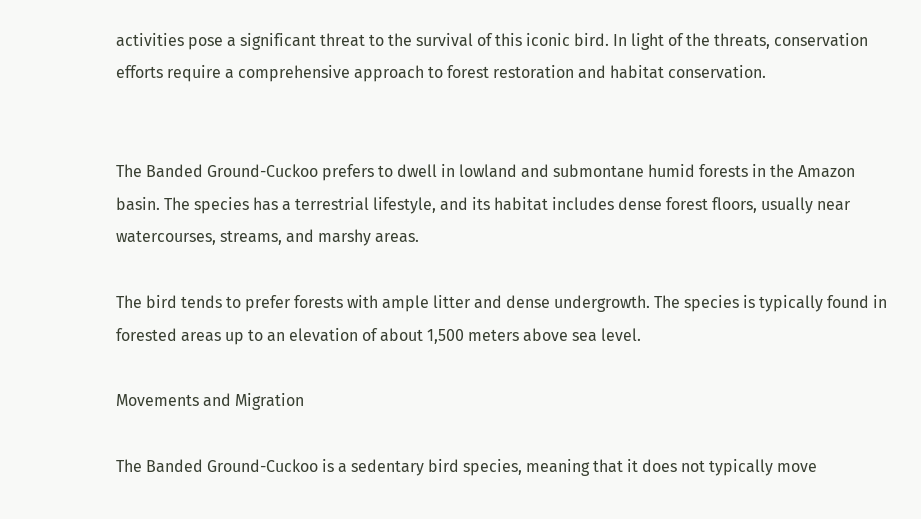activities pose a significant threat to the survival of this iconic bird. In light of the threats, conservation efforts require a comprehensive approach to forest restoration and habitat conservation.


The Banded Ground-Cuckoo prefers to dwell in lowland and submontane humid forests in the Amazon basin. The species has a terrestrial lifestyle, and its habitat includes dense forest floors, usually near watercourses, streams, and marshy areas.

The bird tends to prefer forests with ample litter and dense undergrowth. The species is typically found in forested areas up to an elevation of about 1,500 meters above sea level.

Movements and Migration

The Banded Ground-Cuckoo is a sedentary bird species, meaning that it does not typically move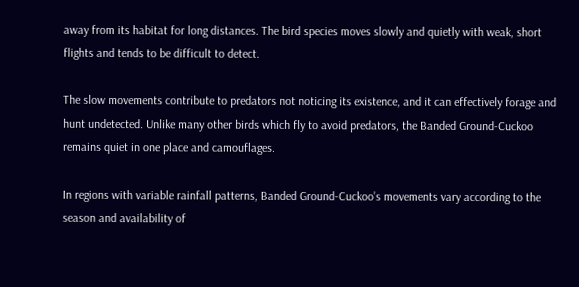away from its habitat for long distances. The bird species moves slowly and quietly with weak, short flights and tends to be difficult to detect.

The slow movements contribute to predators not noticing its existence, and it can effectively forage and hunt undetected. Unlike many other birds which fly to avoid predators, the Banded Ground-Cuckoo remains quiet in one place and camouflages.

In regions with variable rainfall patterns, Banded Ground-Cuckoo’s movements vary according to the season and availability of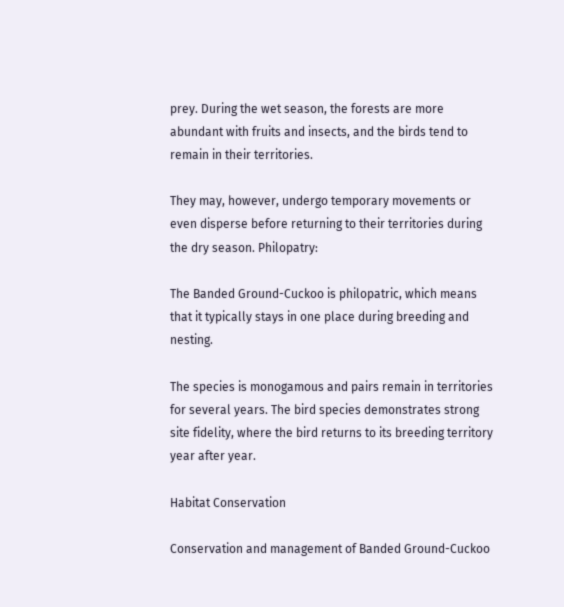prey. During the wet season, the forests are more abundant with fruits and insects, and the birds tend to remain in their territories.

They may, however, undergo temporary movements or even disperse before returning to their territories during the dry season. Philopatry:

The Banded Ground-Cuckoo is philopatric, which means that it typically stays in one place during breeding and nesting.

The species is monogamous and pairs remain in territories for several years. The bird species demonstrates strong site fidelity, where the bird returns to its breeding territory year after year.

Habitat Conservation

Conservation and management of Banded Ground-Cuckoo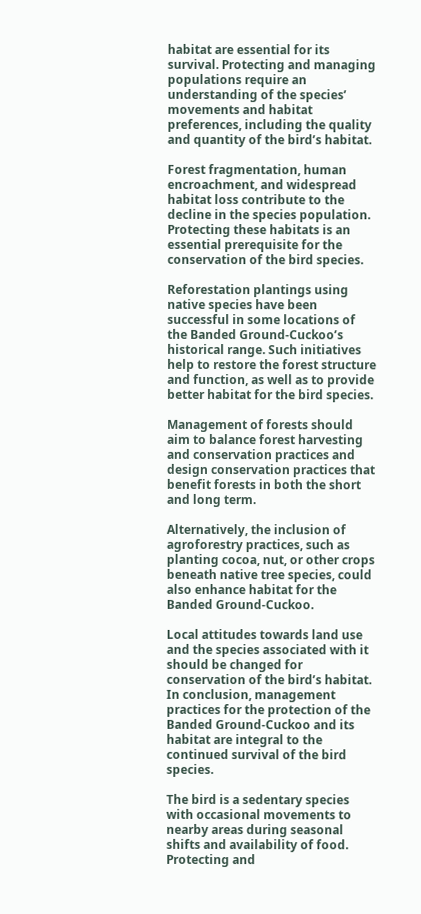habitat are essential for its survival. Protecting and managing populations require an understanding of the species’ movements and habitat preferences, including the quality and quantity of the bird’s habitat.

Forest fragmentation, human encroachment, and widespread habitat loss contribute to the decline in the species population. Protecting these habitats is an essential prerequisite for the conservation of the bird species.

Reforestation plantings using native species have been successful in some locations of the Banded Ground-Cuckoo’s historical range. Such initiatives help to restore the forest structure and function, as well as to provide better habitat for the bird species.

Management of forests should aim to balance forest harvesting and conservation practices and design conservation practices that benefit forests in both the short and long term.

Alternatively, the inclusion of agroforestry practices, such as planting cocoa, nut, or other crops beneath native tree species, could also enhance habitat for the Banded Ground-Cuckoo.

Local attitudes towards land use and the species associated with it should be changed for conservation of the bird’s habitat. In conclusion, management practices for the protection of the Banded Ground-Cuckoo and its habitat are integral to the continued survival of the bird species.

The bird is a sedentary species with occasional movements to nearby areas during seasonal shifts and availability of food. Protecting and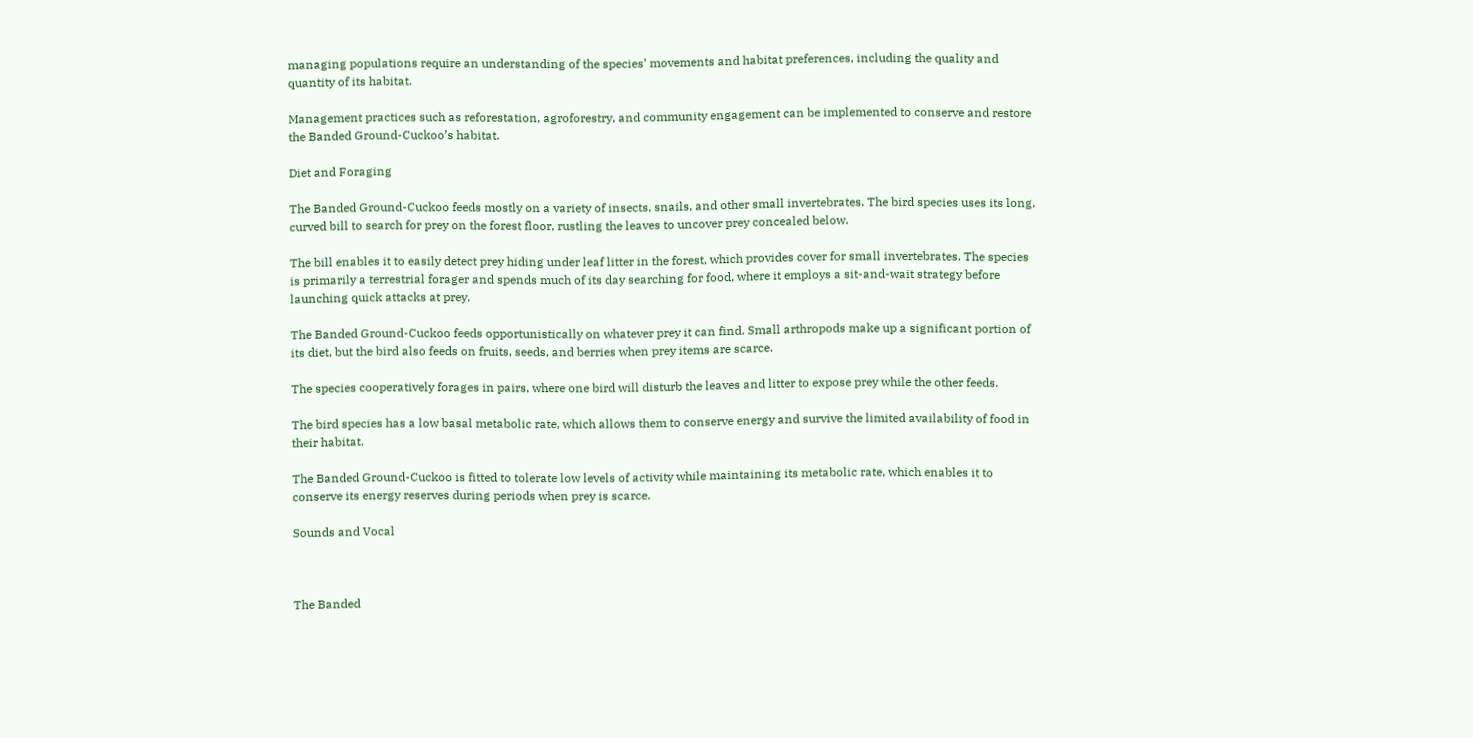managing populations require an understanding of the species’ movements and habitat preferences, including the quality and quantity of its habitat.

Management practices such as reforestation, agroforestry, and community engagement can be implemented to conserve and restore the Banded Ground-Cuckoo’s habitat.

Diet and Foraging

The Banded Ground-Cuckoo feeds mostly on a variety of insects, snails, and other small invertebrates. The bird species uses its long, curved bill to search for prey on the forest floor, rustling the leaves to uncover prey concealed below.

The bill enables it to easily detect prey hiding under leaf litter in the forest, which provides cover for small invertebrates. The species is primarily a terrestrial forager and spends much of its day searching for food, where it employs a sit-and-wait strategy before launching quick attacks at prey.

The Banded Ground-Cuckoo feeds opportunistically on whatever prey it can find. Small arthropods make up a significant portion of its diet, but the bird also feeds on fruits, seeds, and berries when prey items are scarce.

The species cooperatively forages in pairs, where one bird will disturb the leaves and litter to expose prey while the other feeds.

The bird species has a low basal metabolic rate, which allows them to conserve energy and survive the limited availability of food in their habitat.

The Banded Ground-Cuckoo is fitted to tolerate low levels of activity while maintaining its metabolic rate, which enables it to conserve its energy reserves during periods when prey is scarce.

Sounds and Vocal



The Banded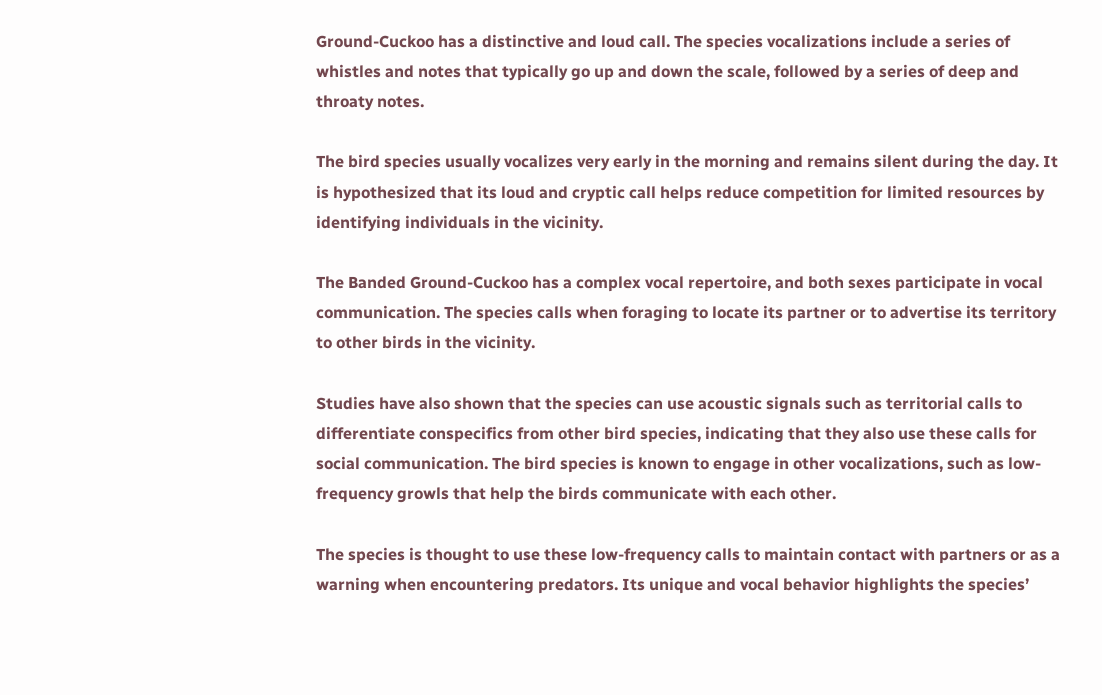Ground-Cuckoo has a distinctive and loud call. The species vocalizations include a series of whistles and notes that typically go up and down the scale, followed by a series of deep and throaty notes.

The bird species usually vocalizes very early in the morning and remains silent during the day. It is hypothesized that its loud and cryptic call helps reduce competition for limited resources by identifying individuals in the vicinity.

The Banded Ground-Cuckoo has a complex vocal repertoire, and both sexes participate in vocal communication. The species calls when foraging to locate its partner or to advertise its territory to other birds in the vicinity.

Studies have also shown that the species can use acoustic signals such as territorial calls to differentiate conspecifics from other bird species, indicating that they also use these calls for social communication. The bird species is known to engage in other vocalizations, such as low-frequency growls that help the birds communicate with each other.

The species is thought to use these low-frequency calls to maintain contact with partners or as a warning when encountering predators. Its unique and vocal behavior highlights the species’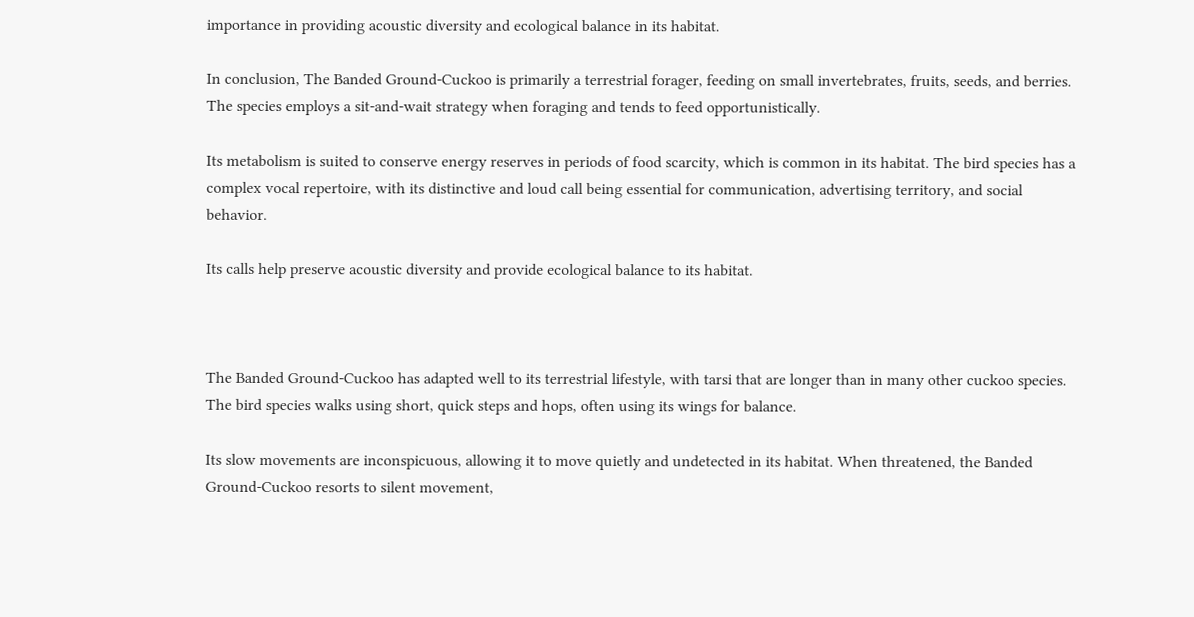importance in providing acoustic diversity and ecological balance in its habitat.

In conclusion, The Banded Ground-Cuckoo is primarily a terrestrial forager, feeding on small invertebrates, fruits, seeds, and berries. The species employs a sit-and-wait strategy when foraging and tends to feed opportunistically.

Its metabolism is suited to conserve energy reserves in periods of food scarcity, which is common in its habitat. The bird species has a complex vocal repertoire, with its distinctive and loud call being essential for communication, advertising territory, and social behavior.

Its calls help preserve acoustic diversity and provide ecological balance to its habitat.



The Banded Ground-Cuckoo has adapted well to its terrestrial lifestyle, with tarsi that are longer than in many other cuckoo species. The bird species walks using short, quick steps and hops, often using its wings for balance.

Its slow movements are inconspicuous, allowing it to move quietly and undetected in its habitat. When threatened, the Banded Ground-Cuckoo resorts to silent movement,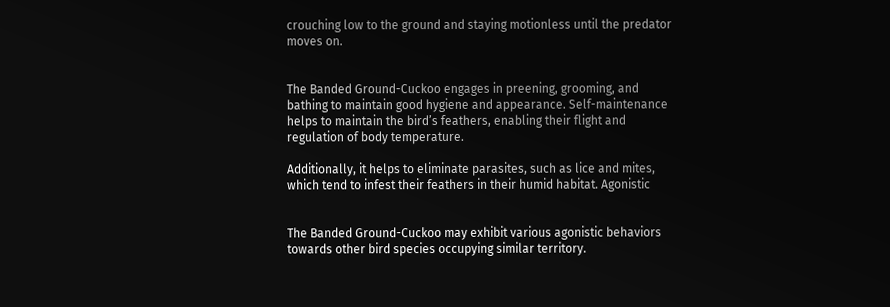crouching low to the ground and staying motionless until the predator moves on.


The Banded Ground-Cuckoo engages in preening, grooming, and bathing to maintain good hygiene and appearance. Self-maintenance helps to maintain the bird’s feathers, enabling their flight and regulation of body temperature.

Additionally, it helps to eliminate parasites, such as lice and mites, which tend to infest their feathers in their humid habitat. Agonistic


The Banded Ground-Cuckoo may exhibit various agonistic behaviors towards other bird species occupying similar territory.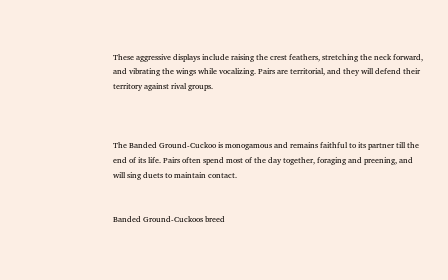These aggressive displays include raising the crest feathers, stretching the neck forward, and vibrating the wings while vocalizing. Pairs are territorial, and they will defend their territory against rival groups.



The Banded Ground-Cuckoo is monogamous and remains faithful to its partner till the end of its life. Pairs often spend most of the day together, foraging and preening, and will sing duets to maintain contact.


Banded Ground-Cuckoos breed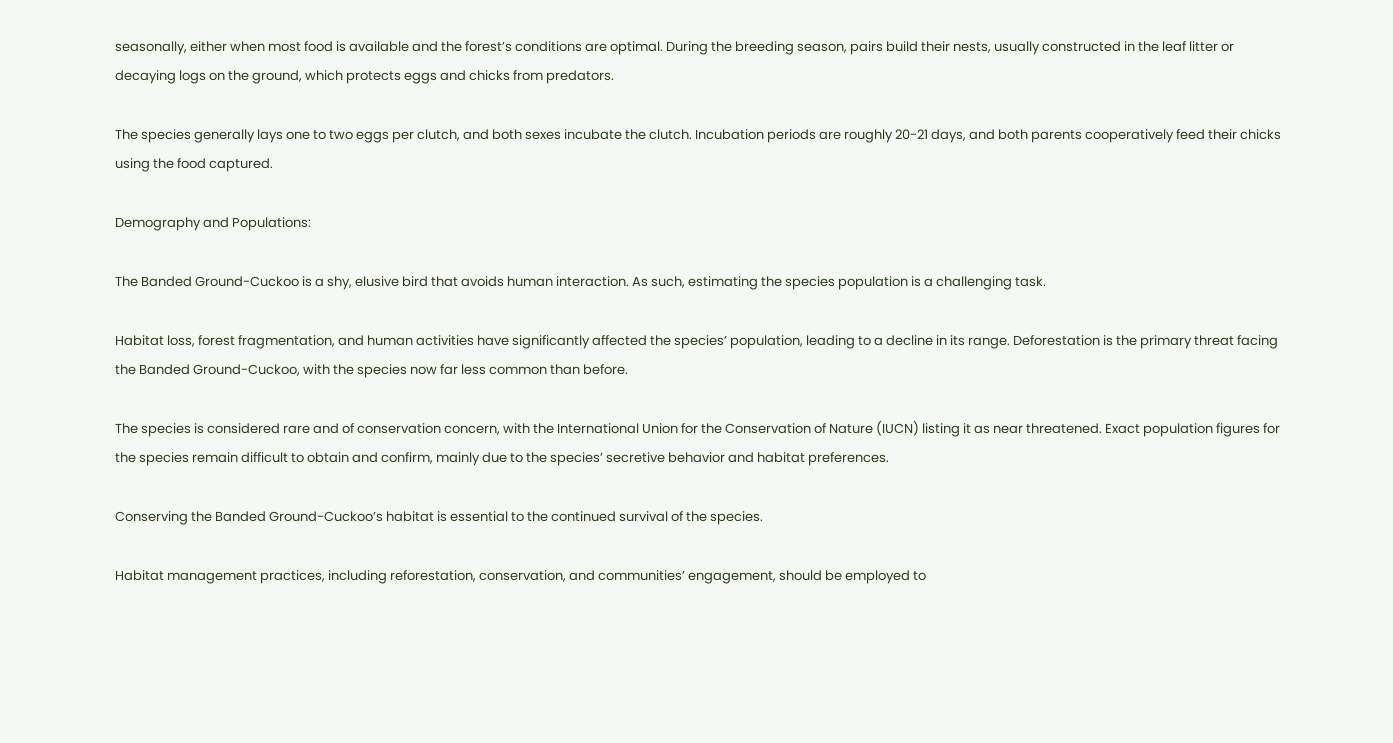seasonally, either when most food is available and the forest’s conditions are optimal. During the breeding season, pairs build their nests, usually constructed in the leaf litter or decaying logs on the ground, which protects eggs and chicks from predators.

The species generally lays one to two eggs per clutch, and both sexes incubate the clutch. Incubation periods are roughly 20-21 days, and both parents cooperatively feed their chicks using the food captured.

Demography and Populations:

The Banded Ground-Cuckoo is a shy, elusive bird that avoids human interaction. As such, estimating the species population is a challenging task.

Habitat loss, forest fragmentation, and human activities have significantly affected the species’ population, leading to a decline in its range. Deforestation is the primary threat facing the Banded Ground-Cuckoo, with the species now far less common than before.

The species is considered rare and of conservation concern, with the International Union for the Conservation of Nature (IUCN) listing it as near threatened. Exact population figures for the species remain difficult to obtain and confirm, mainly due to the species’ secretive behavior and habitat preferences.

Conserving the Banded Ground-Cuckoo’s habitat is essential to the continued survival of the species.

Habitat management practices, including reforestation, conservation, and communities’ engagement, should be employed to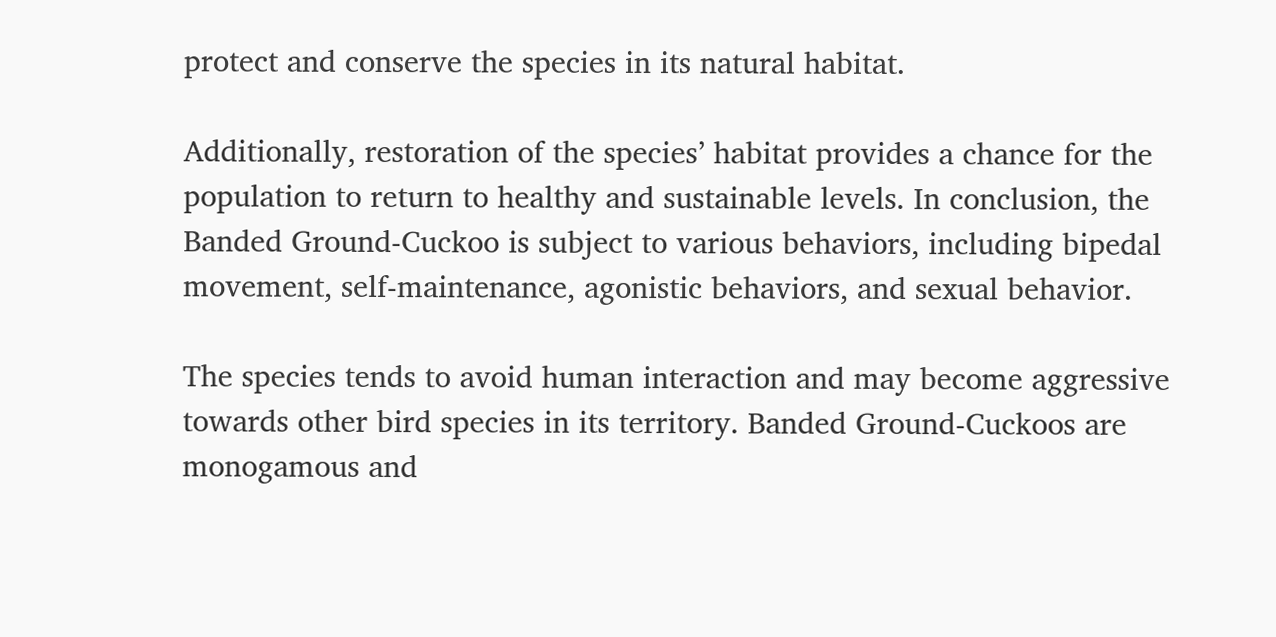protect and conserve the species in its natural habitat.

Additionally, restoration of the species’ habitat provides a chance for the population to return to healthy and sustainable levels. In conclusion, the Banded Ground-Cuckoo is subject to various behaviors, including bipedal movement, self-maintenance, agonistic behaviors, and sexual behavior.

The species tends to avoid human interaction and may become aggressive towards other bird species in its territory. Banded Ground-Cuckoos are monogamous and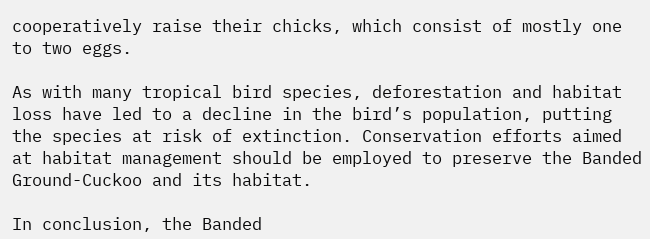cooperatively raise their chicks, which consist of mostly one to two eggs.

As with many tropical bird species, deforestation and habitat loss have led to a decline in the bird’s population, putting the species at risk of extinction. Conservation efforts aimed at habitat management should be employed to preserve the Banded Ground-Cuckoo and its habitat.

In conclusion, the Banded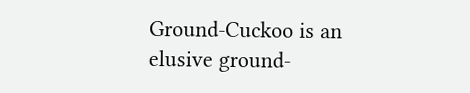Ground-Cuckoo is an elusive ground-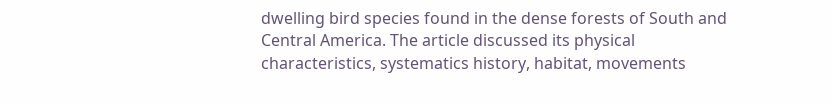dwelling bird species found in the dense forests of South and Central America. The article discussed its physical characteristics, systematics history, habitat, movements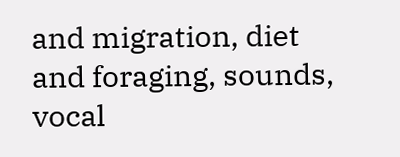and migration, diet and foraging, sounds, vocal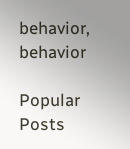behavior, behavior

Popular Posts